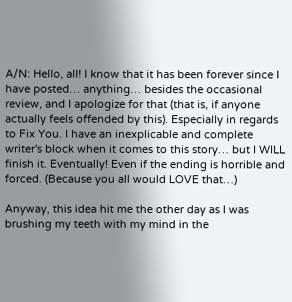A/N: Hello, all! I know that it has been forever since I have posted… anything… besides the occasional review, and I apologize for that (that is, if anyone actually feels offended by this). Especially in regards to Fix You. I have an inexplicable and complete writer's block when it comes to this story… but I WILL finish it. Eventually! Even if the ending is horrible and forced. (Because you all would LOVE that…)

Anyway, this idea hit me the other day as I was brushing my teeth with my mind in the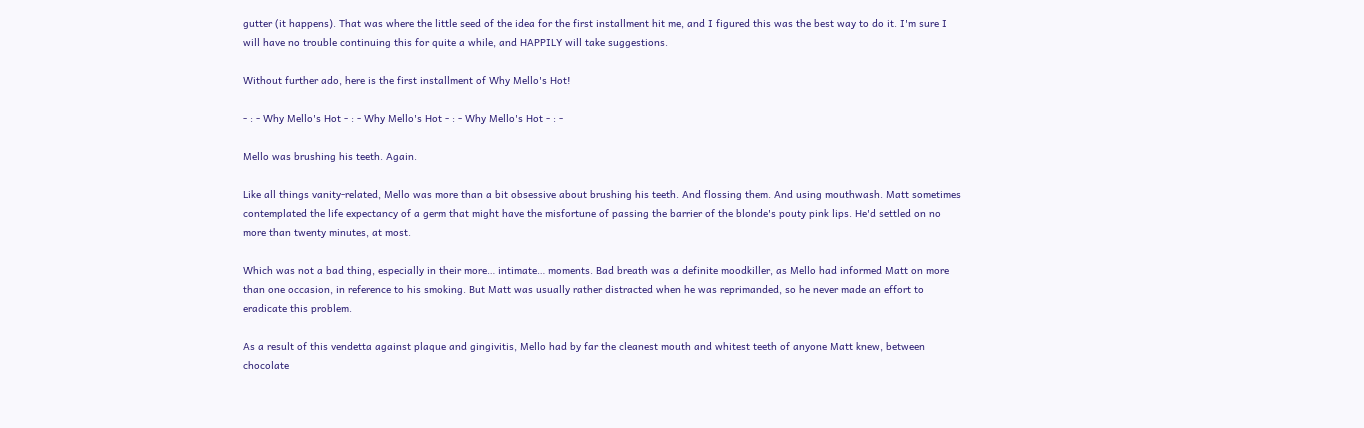gutter (it happens). That was where the little seed of the idea for the first installment hit me, and I figured this was the best way to do it. I'm sure I will have no trouble continuing this for quite a while, and HAPPILY will take suggestions.

Without further ado, here is the first installment of Why Mello's Hot!

- : - Why Mello's Hot - : - Why Mello's Hot - : - Why Mello's Hot - : -

Mello was brushing his teeth. Again.

Like all things vanity-related, Mello was more than a bit obsessive about brushing his teeth. And flossing them. And using mouthwash. Matt sometimes contemplated the life expectancy of a germ that might have the misfortune of passing the barrier of the blonde's pouty pink lips. He'd settled on no more than twenty minutes, at most.

Which was not a bad thing, especially in their more… intimate… moments. Bad breath was a definite moodkiller, as Mello had informed Matt on more than one occasion, in reference to his smoking. But Matt was usually rather distracted when he was reprimanded, so he never made an effort to eradicate this problem.

As a result of this vendetta against plaque and gingivitis, Mello had by far the cleanest mouth and whitest teeth of anyone Matt knew, between chocolate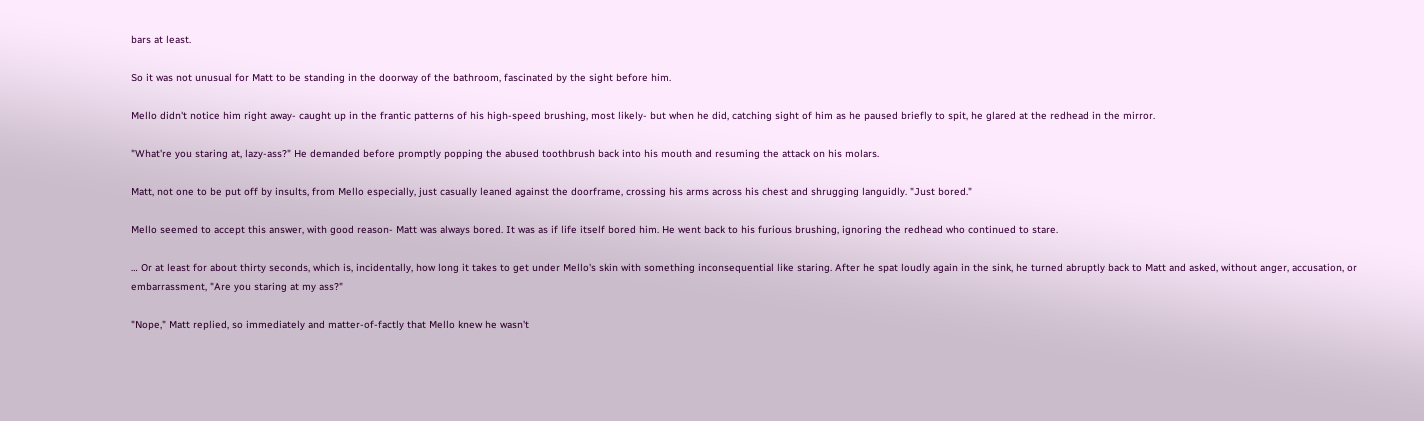bars at least.

So it was not unusual for Matt to be standing in the doorway of the bathroom, fascinated by the sight before him.

Mello didn't notice him right away- caught up in the frantic patterns of his high-speed brushing, most likely- but when he did, catching sight of him as he paused briefly to spit, he glared at the redhead in the mirror.

"What're you staring at, lazy-ass?" He demanded before promptly popping the abused toothbrush back into his mouth and resuming the attack on his molars.

Matt, not one to be put off by insults, from Mello especially, just casually leaned against the doorframe, crossing his arms across his chest and shrugging languidly. "Just bored."

Mello seemed to accept this answer, with good reason- Matt was always bored. It was as if life itself bored him. He went back to his furious brushing, ignoring the redhead who continued to stare.

… Or at least for about thirty seconds, which is, incidentally, how long it takes to get under Mello's skin with something inconsequential like staring. After he spat loudly again in the sink, he turned abruptly back to Matt and asked, without anger, accusation, or embarrassment, "Are you staring at my ass?"

"Nope," Matt replied, so immediately and matter-of-factly that Mello knew he wasn't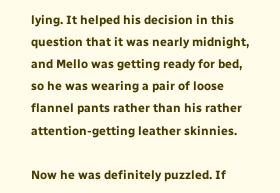lying. It helped his decision in this question that it was nearly midnight, and Mello was getting ready for bed, so he was wearing a pair of loose flannel pants rather than his rather attention-getting leather skinnies.

Now he was definitely puzzled. If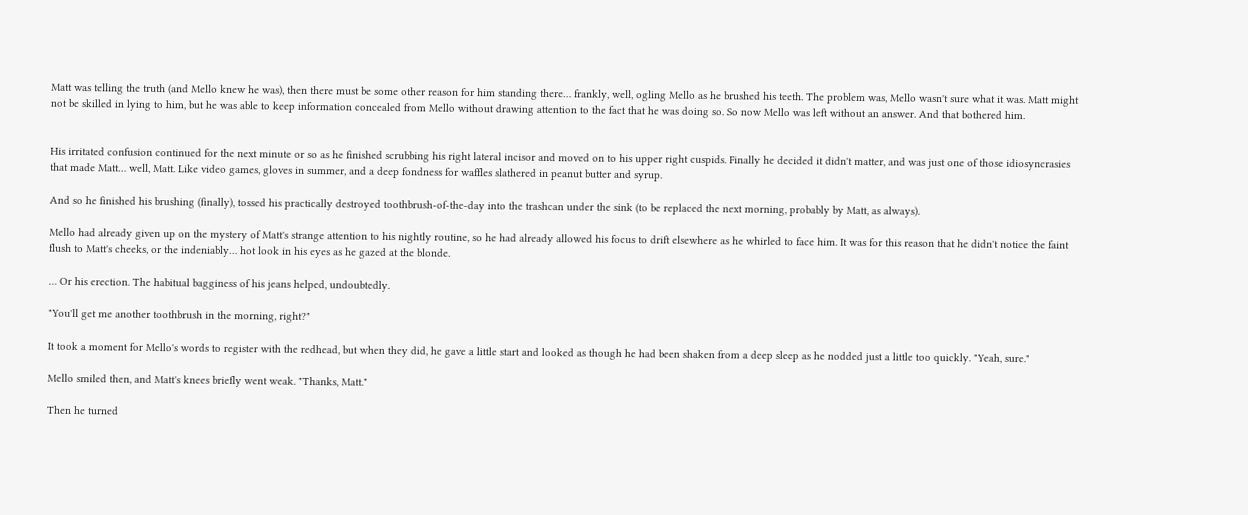Matt was telling the truth (and Mello knew he was), then there must be some other reason for him standing there… frankly, well, ogling Mello as he brushed his teeth. The problem was, Mello wasn't sure what it was. Matt might not be skilled in lying to him, but he was able to keep information concealed from Mello without drawing attention to the fact that he was doing so. So now Mello was left without an answer. And that bothered him.


His irritated confusion continued for the next minute or so as he finished scrubbing his right lateral incisor and moved on to his upper right cuspids. Finally he decided it didn't matter, and was just one of those idiosyncrasies that made Matt… well, Matt. Like video games, gloves in summer, and a deep fondness for waffles slathered in peanut butter and syrup.

And so he finished his brushing (finally), tossed his practically destroyed toothbrush-of-the-day into the trashcan under the sink (to be replaced the next morning, probably by Matt, as always).

Mello had already given up on the mystery of Matt's strange attention to his nightly routine, so he had already allowed his focus to drift elsewhere as he whirled to face him. It was for this reason that he didn't notice the faint flush to Matt's cheeks, or the indeniably… hot look in his eyes as he gazed at the blonde.

… Or his erection. The habitual bagginess of his jeans helped, undoubtedly.

"You'll get me another toothbrush in the morning, right?"

It took a moment for Mello's words to register with the redhead, but when they did, he gave a little start and looked as though he had been shaken from a deep sleep as he nodded just a little too quickly. "Yeah, sure."

Mello smiled then, and Matt's knees briefly went weak. "Thanks, Matt."

Then he turned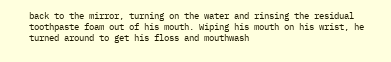back to the mirror, turning on the water and rinsing the residual toothpaste foam out of his mouth. Wiping his mouth on his wrist, he turned around to get his floss and mouthwash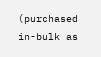(purchased in-bulk as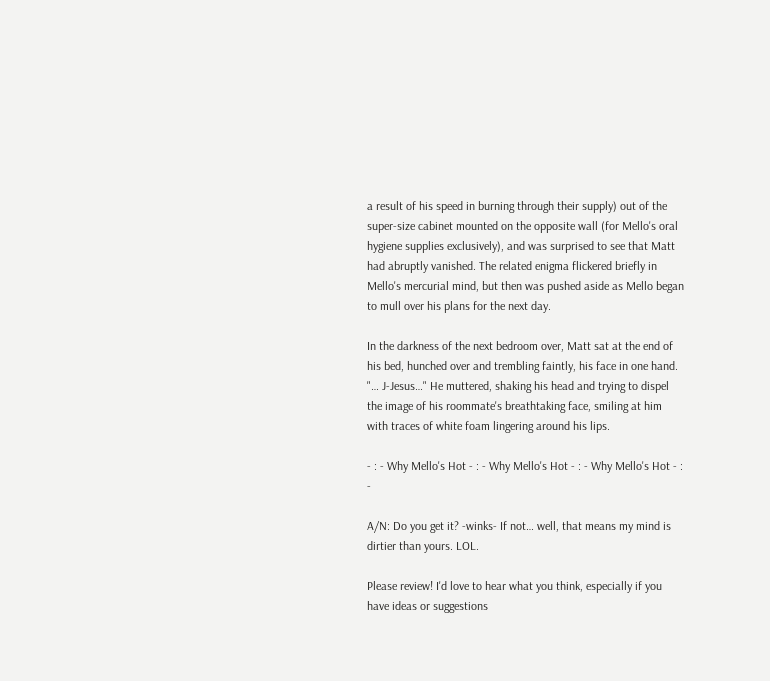a result of his speed in burning through their supply) out of the super-size cabinet mounted on the opposite wall (for Mello's oral hygiene supplies exclusively), and was surprised to see that Matt had abruptly vanished. The related enigma flickered briefly in Mello's mercurial mind, but then was pushed aside as Mello began to mull over his plans for the next day.

In the darkness of the next bedroom over, Matt sat at the end of his bed, hunched over and trembling faintly, his face in one hand. "… J-Jesus…" He muttered, shaking his head and trying to dispel the image of his roommate's breathtaking face, smiling at him with traces of white foam lingering around his lips.

- : - Why Mello's Hot - : - Why Mello's Hot - : - Why Mello's Hot - : -

A/N: Do you get it? -winks- If not… well, that means my mind is dirtier than yours. LOL.

Please review! I'd love to hear what you think, especially if you have ideas or suggestions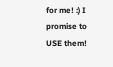for me! :) I promise to USE them!